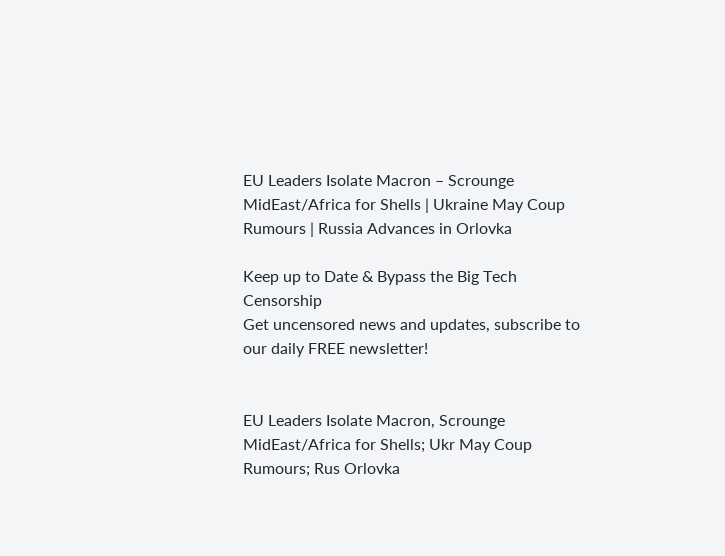EU Leaders Isolate Macron – Scrounge MidEast/Africa for Shells | Ukraine May Coup Rumours | Russia Advances in Orlovka

Keep up to Date & Bypass the Big Tech Censorship
Get uncensored news and updates, subscribe to our daily FREE newsletter!


EU Leaders Isolate Macron, Scrounge MidEast/Africa for Shells; Ukr May Coup Rumours; Rus Orlovka